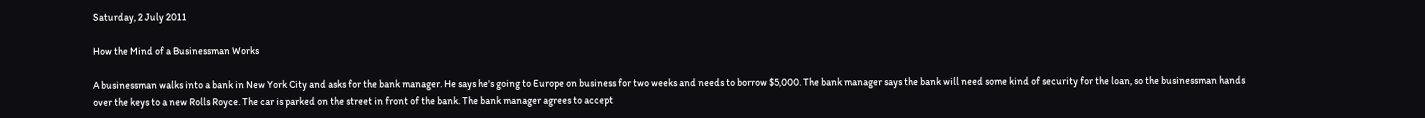Saturday, 2 July 2011

How the Mind of a Businessman Works

A businessman walks into a bank in New York City and asks for the bank manager. He says he's going to Europe on business for two weeks and needs to borrow $5,000. The bank manager says the bank will need some kind of security for the loan, so the businessman hands over the keys to a new Rolls Royce. The car is parked on the street in front of the bank. The bank manager agrees to accept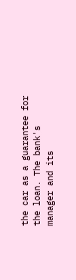the car as a guarantee for the loan. The bank's manager and its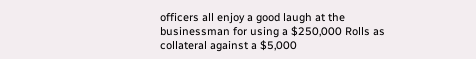officers all enjoy a good laugh at the businessman for using a $250,000 Rolls as collateral against a $5,000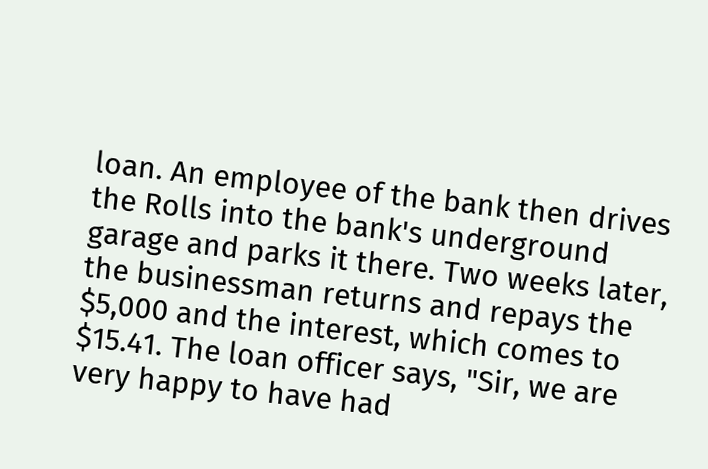loan. An employee of the bank then drives the Rolls into the bank's underground garage and parks it there. Two weeks later, the businessman returns and repays the $5,000 and the interest, which comes to $15.41. The loan officer says, "Sir, we are very happy to have had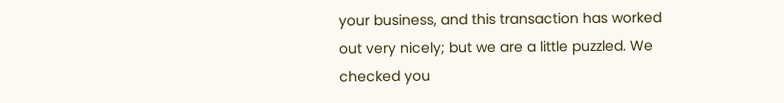your business, and this transaction has worked out very nicely; but we are a little puzzled. We checked you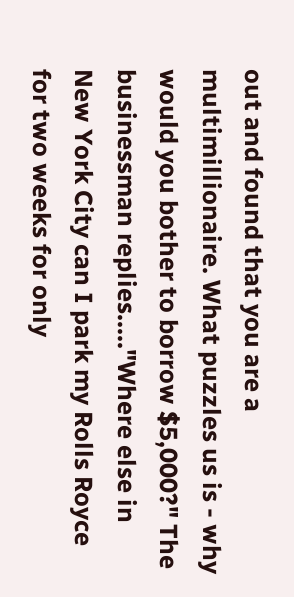out and found that you are a multimillionaire. What puzzles us is - why would you bother to borrow $5,000?" The businessman replies....."Where else in New York City can I park my Rolls Royce for two weeks for only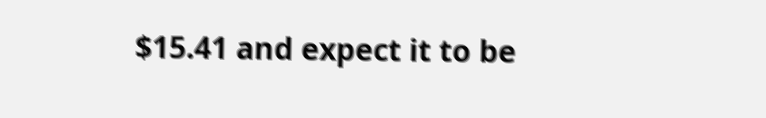$15.41 and expect it to be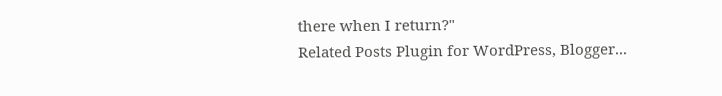there when I return?"
Related Posts Plugin for WordPress, Blogger...